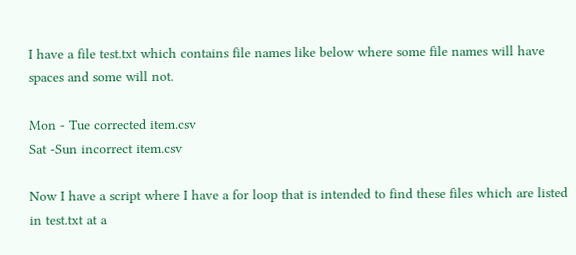I have a file test.txt which contains file names like below where some file names will have spaces and some will not.

Mon - Tue corrected item.csv
Sat -Sun incorrect item.csv

Now I have a script where I have a for loop that is intended to find these files which are listed in test.txt at a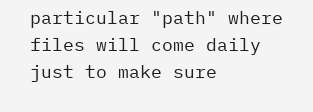particular "path" where files will come daily just to make sure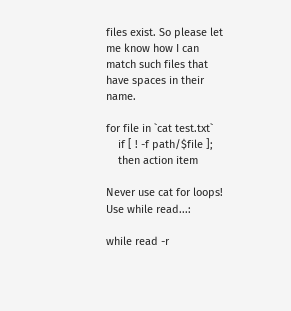files exist. So please let me know how I can match such files that have spaces in their name.

for file in `cat test.txt`
    if [ ! -f path/$file ];
    then action item

Never use cat for loops! Use while read...:

while read -r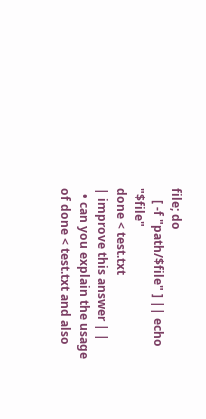file; do
    [ -f "path/$file" ] || echo "$file"
done < test.txt
| improve this answer | |
  • can you explain the usage of done < test.txt and also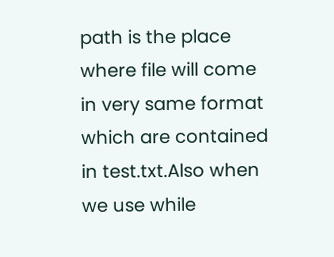path is the place where file will come in very same format which are contained in test.txt.Also when we use while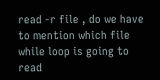read -r file , do we have to mention which file while loop is going to read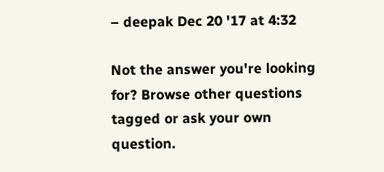– deepak Dec 20 '17 at 4:32

Not the answer you're looking for? Browse other questions tagged or ask your own question.